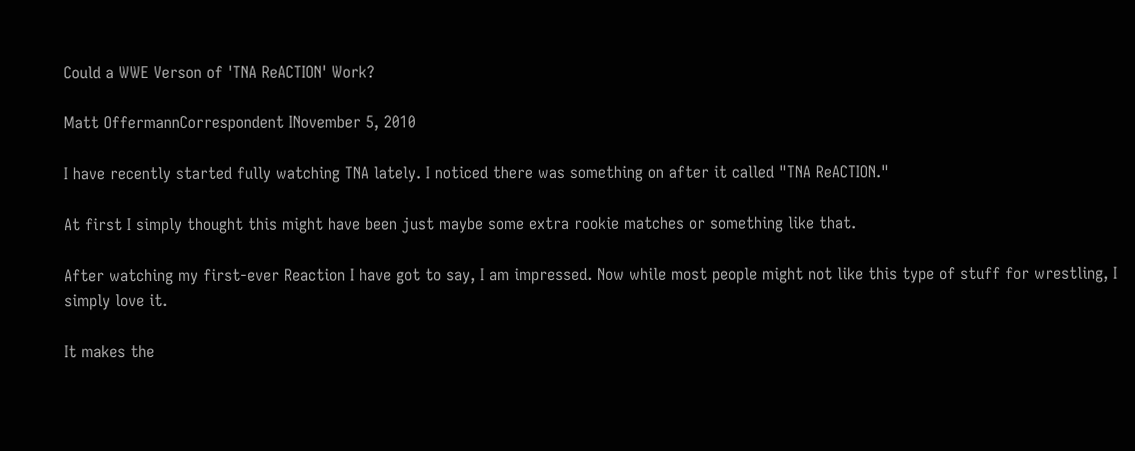Could a WWE Verson of 'TNA ReACTION' Work?

Matt OffermannCorrespondent INovember 5, 2010

I have recently started fully watching TNA lately. I noticed there was something on after it called "TNA ReACTION."

At first I simply thought this might have been just maybe some extra rookie matches or something like that.

After watching my first-ever Reaction I have got to say, I am impressed. Now while most people might not like this type of stuff for wrestling, I simply love it.

It makes the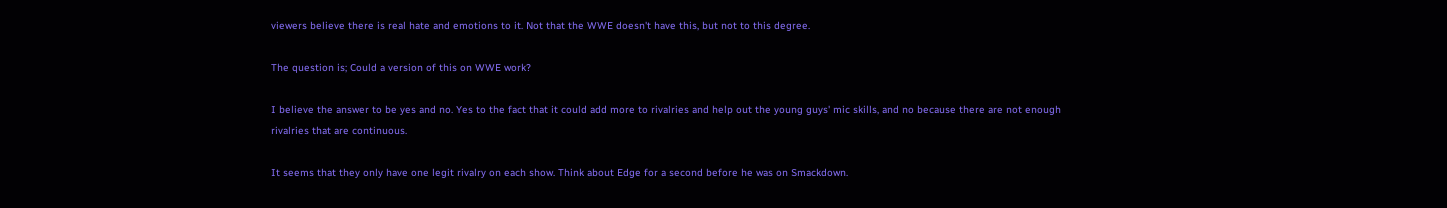viewers believe there is real hate and emotions to it. Not that the WWE doesn't have this, but not to this degree.

The question is; Could a version of this on WWE work?

I believe the answer to be yes and no. Yes to the fact that it could add more to rivalries and help out the young guys' mic skills, and no because there are not enough rivalries that are continuous.

It seems that they only have one legit rivalry on each show. Think about Edge for a second before he was on Smackdown.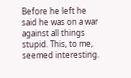Before he left he said he was on a war against all things stupid. This, to me, seemed interesting.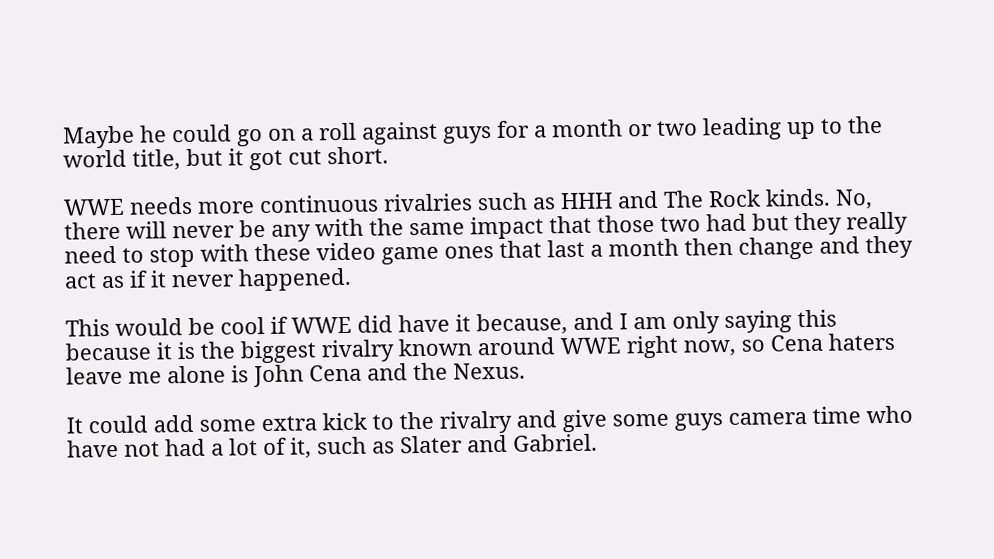Maybe he could go on a roll against guys for a month or two leading up to the world title, but it got cut short.

WWE needs more continuous rivalries such as HHH and The Rock kinds. No, there will never be any with the same impact that those two had but they really need to stop with these video game ones that last a month then change and they act as if it never happened.

This would be cool if WWE did have it because, and I am only saying this because it is the biggest rivalry known around WWE right now, so Cena haters leave me alone is John Cena and the Nexus.

It could add some extra kick to the rivalry and give some guys camera time who have not had a lot of it, such as Slater and Gabriel.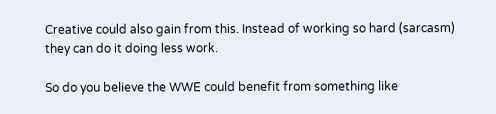Creative could also gain from this. Instead of working so hard (sarcasm) they can do it doing less work.

So do you believe the WWE could benefit from something like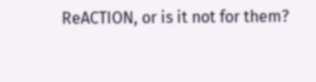ReACTION, or is it not for them?